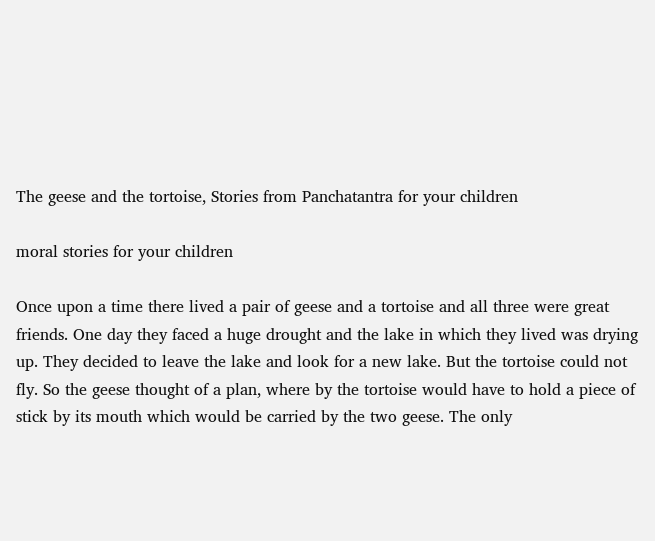The geese and the tortoise, Stories from Panchatantra for your children

moral stories for your children

Once upon a time there lived a pair of geese and a tortoise and all three were great friends. One day they faced a huge drought and the lake in which they lived was drying up. They decided to leave the lake and look for a new lake. But the tortoise could not fly. So the geese thought of a plan, where by the tortoise would have to hold a piece of stick by its mouth which would be carried by the two geese. The only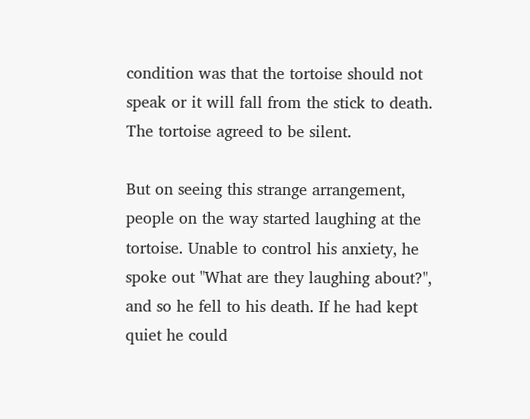condition was that the tortoise should not speak or it will fall from the stick to death. The tortoise agreed to be silent.

But on seeing this strange arrangement, people on the way started laughing at the tortoise. Unable to control his anxiety, he spoke out "What are they laughing about?", and so he fell to his death. If he had kept quiet he could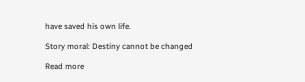have saved his own life.

Story moral: Destiny cannot be changed

Read more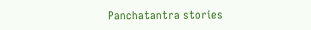Panchatantra stories